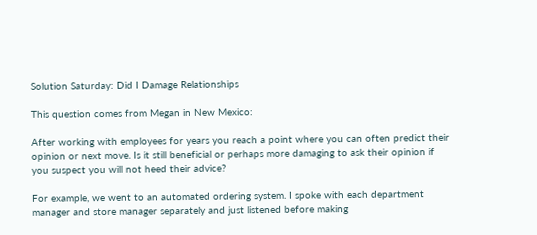Solution Saturday: Did I Damage Relationships

This question comes from Megan in New Mexico:

After working with employees for years you reach a point where you can often predict their opinion or next move. Is it still beneficial or perhaps more damaging to ask their opinion if you suspect you will not heed their advice?

For example, we went to an automated ordering system. I spoke with each department manager and store manager separately and just listened before making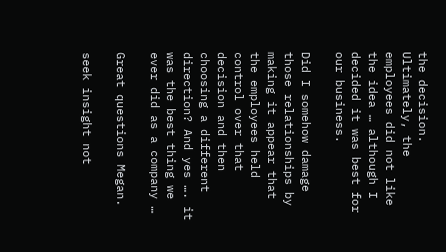the decision. Ultimately, the employees did not like the idea … although I decided it was best for our business.

Did I somehow damage those relationships by making it appear that the employees held control over that decision and then choosing a different direction? And yes …. it was the best thing we ever did as a company …

Great questions Megan.

seek insight not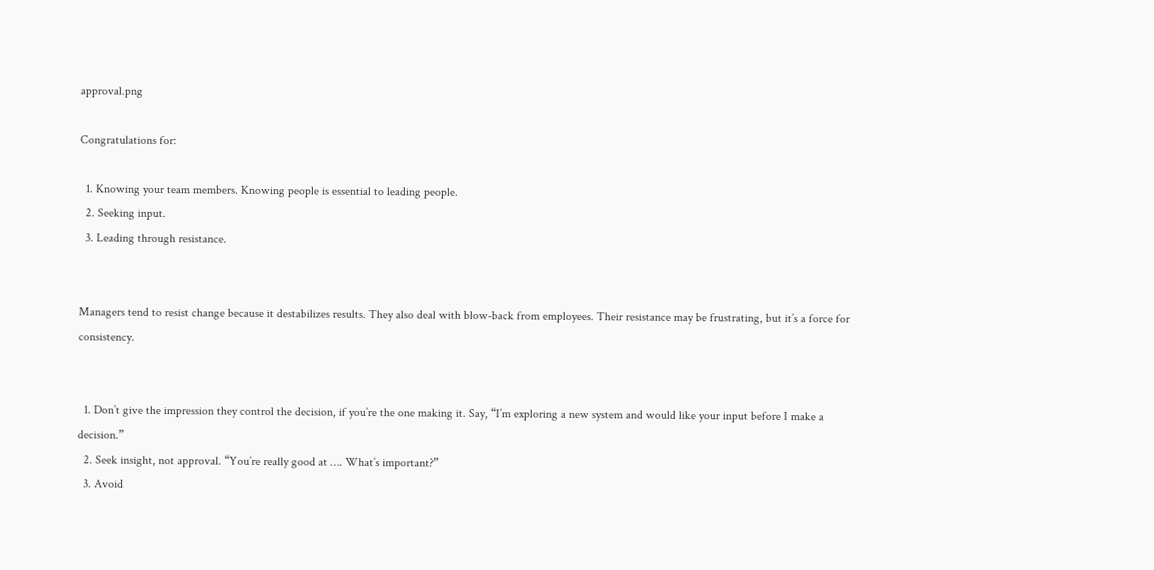approval.png

Congratulations for:

  1. Knowing your team members. Knowing people is essential to leading people.
  2. Seeking input.
  3. Leading through resistance.


Managers tend to resist change because it destabilizes results. They also deal with blow-back from employees. Their resistance may be frustrating, but it’s a force for consistency.


  1. Don’t give the impression they control the decision, if you’re the one making it. Say, “I’m exploring a new system and would like your input before I make a decision.”
  2. Seek insight, not approval. “You’re really good at …. What’s important?”
  3. Avoid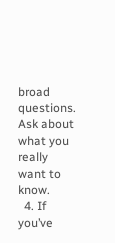broad questions. Ask about what you really want to know.
  4. If you’ve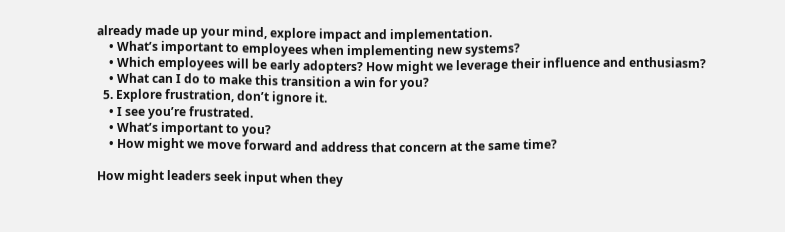already made up your mind, explore impact and implementation.
    • What’s important to employees when implementing new systems?
    • Which employees will be early adopters? How might we leverage their influence and enthusiasm?
    • What can I do to make this transition a win for you?
  5. Explore frustration, don’t ignore it.
    • I see you’re frustrated.
    • What’s important to you?
    • How might we move forward and address that concern at the same time?

How might leaders seek input when they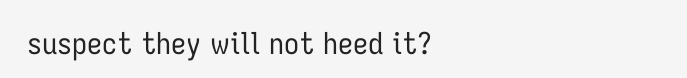suspect they will not heed it?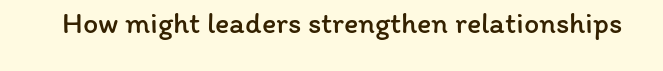How might leaders strengthen relationships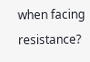when facing resistance?